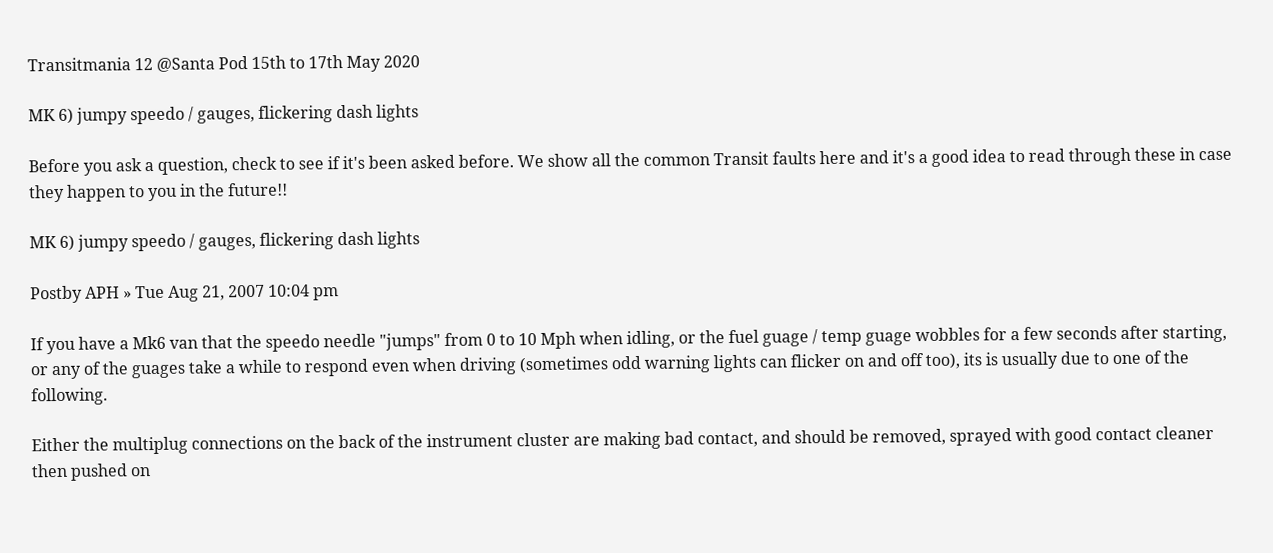Transitmania 12 @Santa Pod 15th to 17th May 2020

MK 6) jumpy speedo / gauges, flickering dash lights

Before you ask a question, check to see if it's been asked before. We show all the common Transit faults here and it's a good idea to read through these in case they happen to you in the future!!

MK 6) jumpy speedo / gauges, flickering dash lights

Postby APH » Tue Aug 21, 2007 10:04 pm

If you have a Mk6 van that the speedo needle "jumps" from 0 to 10 Mph when idling, or the fuel guage / temp guage wobbles for a few seconds after starting, or any of the guages take a while to respond even when driving (sometimes odd warning lights can flicker on and off too), its is usually due to one of the following.

Either the multiplug connections on the back of the instrument cluster are making bad contact, and should be removed, sprayed with good contact cleaner then pushed on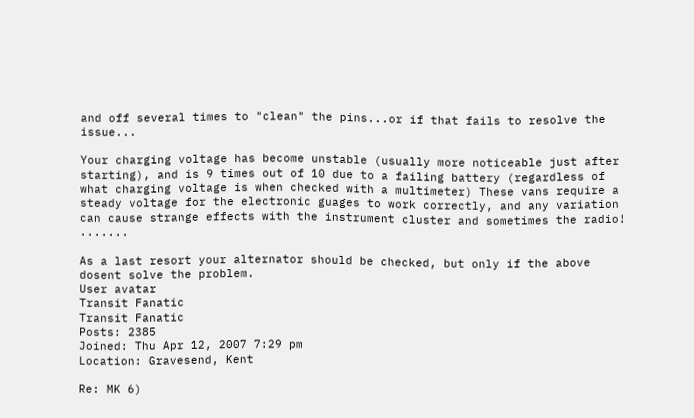and off several times to "clean" the pins...or if that fails to resolve the issue...

Your charging voltage has become unstable (usually more noticeable just after starting), and is 9 times out of 10 due to a failing battery (regardless of what charging voltage is when checked with a multimeter) These vans require a steady voltage for the electronic guages to work correctly, and any variation can cause strange effects with the instrument cluster and sometimes the radio! .......

As a last resort your alternator should be checked, but only if the above dosent solve the problem.
User avatar
Transit Fanatic
Transit Fanatic
Posts: 2385
Joined: Thu Apr 12, 2007 7:29 pm
Location: Gravesend, Kent

Re: MK 6)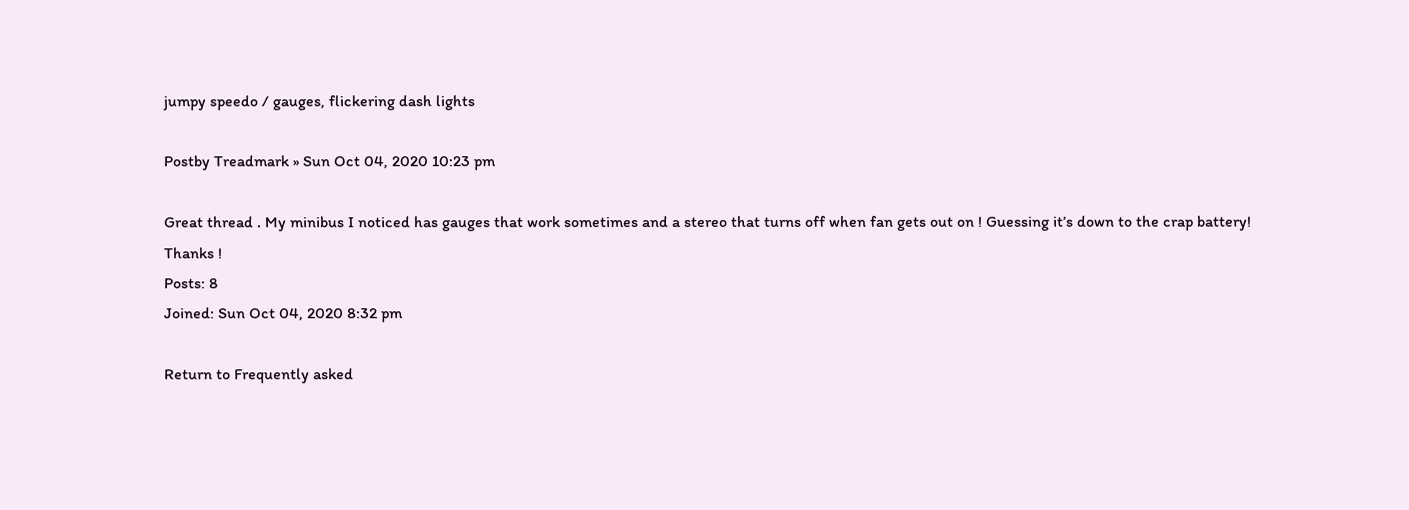jumpy speedo / gauges, flickering dash lights

Postby Treadmark » Sun Oct 04, 2020 10:23 pm

Great thread . My minibus I noticed has gauges that work sometimes and a stereo that turns off when fan gets out on ! Guessing it’s down to the crap battery!
Thanks !
Posts: 8
Joined: Sun Oct 04, 2020 8:32 pm

Return to Frequently asked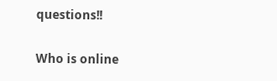questions!!

Who is online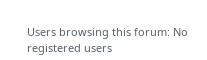Users browsing this forum: No registered users